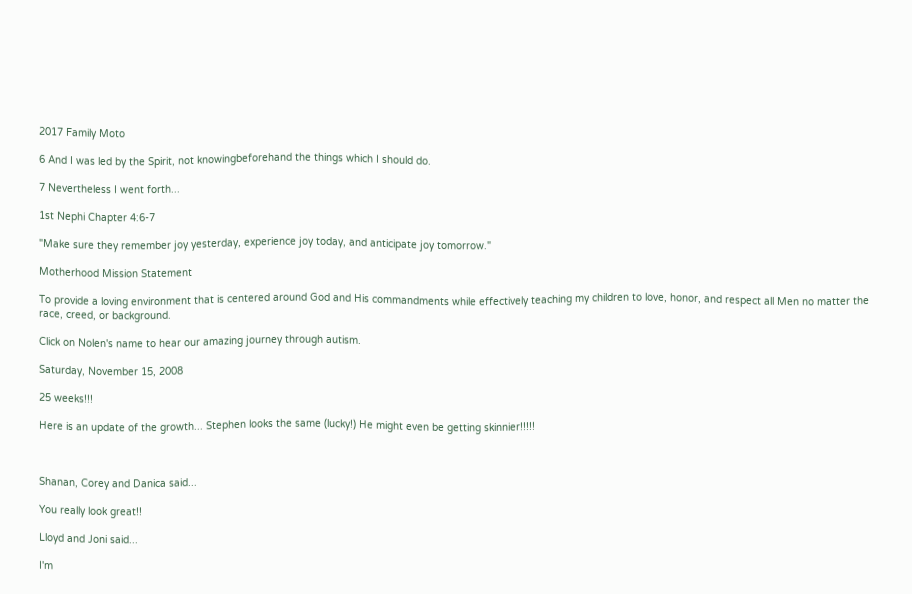2017 Family Moto

6 And I was led by the Spirit, not knowingbeforehand the things which I should do.

7 Nevertheless I went forth...

1st Nephi Chapter 4:6-7

"Make sure they remember joy yesterday, experience joy today, and anticipate joy tomorrow."

Motherhood Mission Statement

To provide a loving environment that is centered around God and His commandments while effectively teaching my children to love, honor, and respect all Men no matter the race, creed, or background.

Click on Nolen's name to hear our amazing journey through autism.

Saturday, November 15, 2008

25 weeks!!!

Here is an update of the growth... Stephen looks the same (lucky!) He might even be getting skinnier!!!!!



Shanan, Corey and Danica said...

You really look great!!

Lloyd and Joni said...

I'm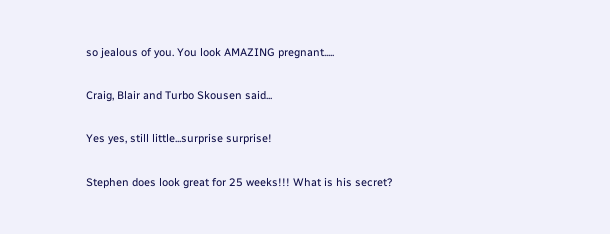so jealous of you. You look AMAZING pregnant.....

Craig, Blair and Turbo Skousen said...

Yes yes, still little...surprise surprise!

Stephen does look great for 25 weeks!!! What is his secret?